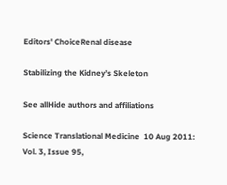Editors' ChoiceRenal disease

Stabilizing the Kidney’s Skeleton

See allHide authors and affiliations

Science Translational Medicine  10 Aug 2011:
Vol. 3, Issue 95,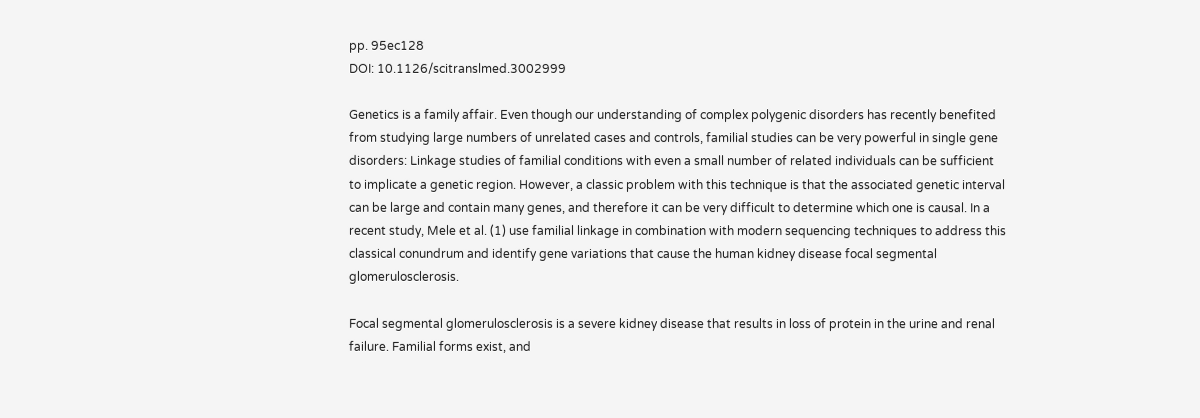pp. 95ec128
DOI: 10.1126/scitranslmed.3002999

Genetics is a family affair. Even though our understanding of complex polygenic disorders has recently benefited from studying large numbers of unrelated cases and controls, familial studies can be very powerful in single gene disorders: Linkage studies of familial conditions with even a small number of related individuals can be sufficient to implicate a genetic region. However, a classic problem with this technique is that the associated genetic interval can be large and contain many genes, and therefore it can be very difficult to determine which one is causal. In a recent study, Mele et al. (1) use familial linkage in combination with modern sequencing techniques to address this classical conundrum and identify gene variations that cause the human kidney disease focal segmental glomerulosclerosis.

Focal segmental glomerulosclerosis is a severe kidney disease that results in loss of protein in the urine and renal failure. Familial forms exist, and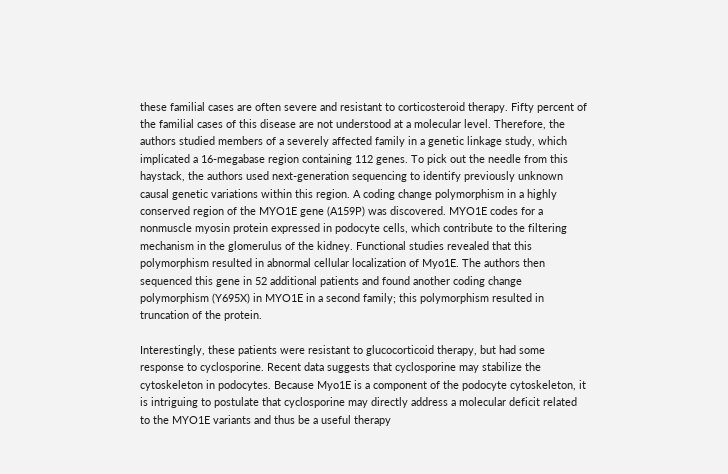these familial cases are often severe and resistant to corticosteroid therapy. Fifty percent of the familial cases of this disease are not understood at a molecular level. Therefore, the authors studied members of a severely affected family in a genetic linkage study, which implicated a 16-megabase region containing 112 genes. To pick out the needle from this haystack, the authors used next-generation sequencing to identify previously unknown causal genetic variations within this region. A coding change polymorphism in a highly conserved region of the MYO1E gene (A159P) was discovered. MYO1E codes for a nonmuscle myosin protein expressed in podocyte cells, which contribute to the filtering mechanism in the glomerulus of the kidney. Functional studies revealed that this polymorphism resulted in abnormal cellular localization of Myo1E. The authors then sequenced this gene in 52 additional patients and found another coding change polymorphism (Y695X) in MYO1E in a second family; this polymorphism resulted in truncation of the protein.

Interestingly, these patients were resistant to glucocorticoid therapy, but had some response to cyclosporine. Recent data suggests that cyclosporine may stabilize the cytoskeleton in podocytes. Because Myo1E is a component of the podocyte cytoskeleton, it is intriguing to postulate that cyclosporine may directly address a molecular deficit related to the MYO1E variants and thus be a useful therapy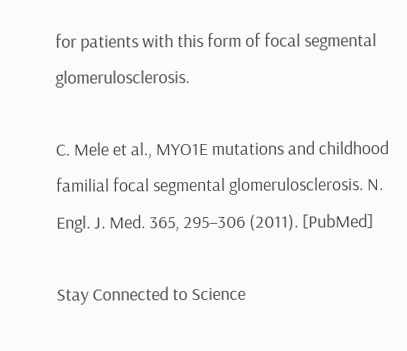for patients with this form of focal segmental glomerulosclerosis.

C. Mele et al., MYO1E mutations and childhood familial focal segmental glomerulosclerosis. N. Engl. J. Med. 365, 295–306 (2011). [PubMed]

Stay Connected to Science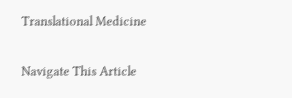Translational Medicine

Navigate This Article